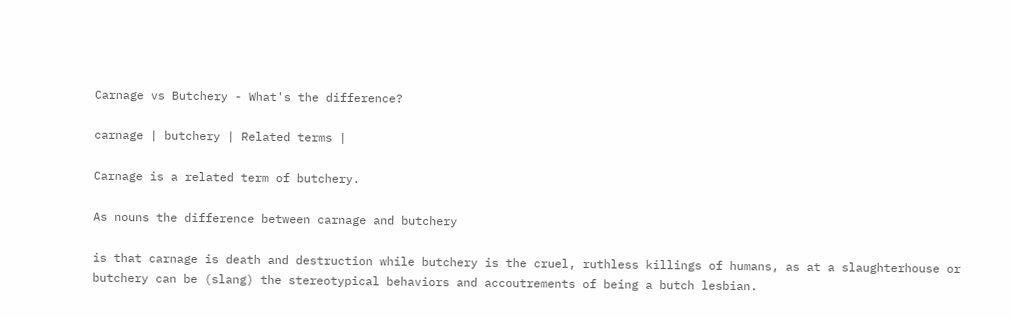Carnage vs Butchery - What's the difference?

carnage | butchery | Related terms |

Carnage is a related term of butchery.

As nouns the difference between carnage and butchery

is that carnage is death and destruction while butchery is the cruel, ruthless killings of humans, as at a slaughterhouse or butchery can be (slang) the stereotypical behaviors and accoutrements of being a butch lesbian.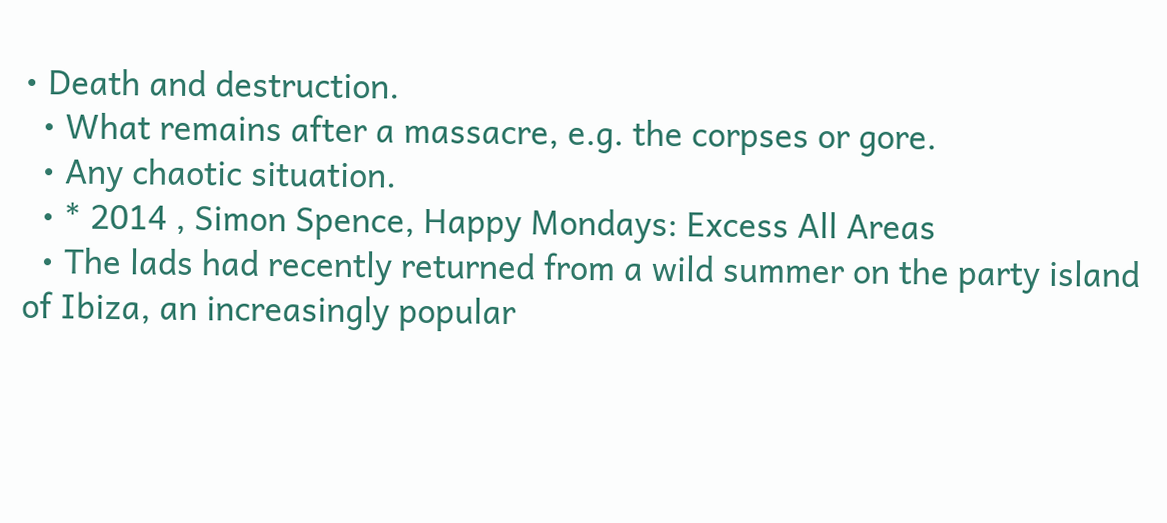• Death and destruction.
  • What remains after a massacre, e.g. the corpses or gore.
  • Any chaotic situation.
  • * 2014 , Simon Spence, Happy Mondays: Excess All Areas
  • The lads had recently returned from a wild summer on the party island of Ibiza, an increasingly popular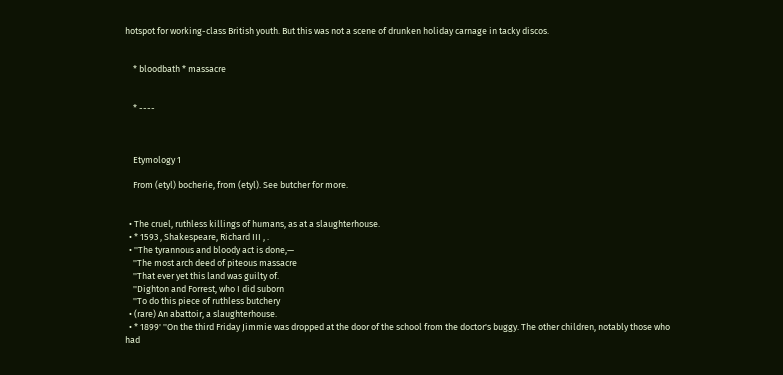hotspot for working-class British youth. But this was not a scene of drunken holiday carnage in tacky discos.


    * bloodbath * massacre


    * ----



    Etymology 1

    From (etyl) bocherie, from (etyl). See butcher for more.


  • The cruel, ruthless killings of humans, as at a slaughterhouse.
  • * 1593 , Shakespeare, Richard III , .
  • ''The tyrannous and bloody act is done,—
    ''The most arch deed of piteous massacre
    ''That ever yet this land was guilty of.
    ''Dighton and Forrest, who I did suborn
    ''To do this piece of ruthless butchery
  • (rare) An abattoir, a slaughterhouse.
  • * 1899' ''On the third Friday Jimmie was dropped at the door of the school from the doctor's buggy. The other children, notably those who had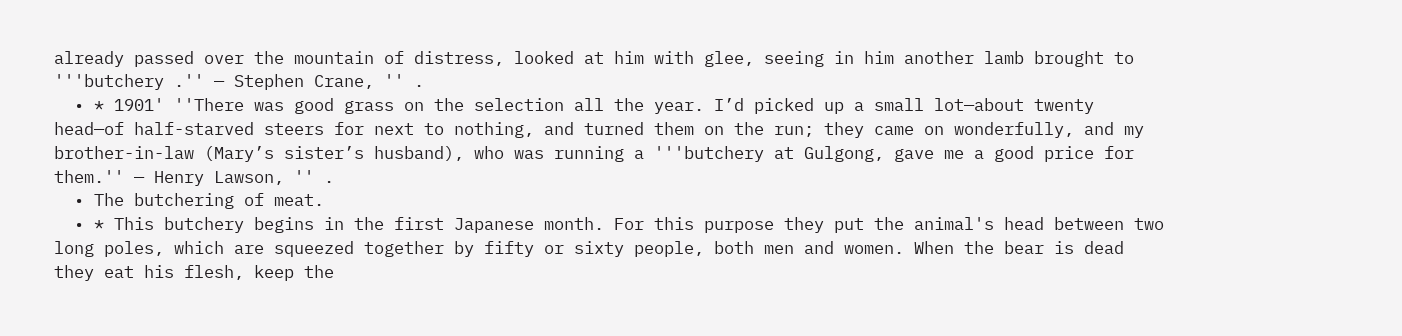already passed over the mountain of distress, looked at him with glee, seeing in him another lamb brought to '''butchery .'' — Stephen Crane, '' .
  • * 1901' ''There was good grass on the selection all the year. I’d picked up a small lot—about twenty head—of half-starved steers for next to nothing, and turned them on the run; they came on wonderfully, and my brother-in-law (Mary’s sister’s husband), who was running a '''butchery at Gulgong, gave me a good price for them.'' — Henry Lawson, '' .
  • The butchering of meat.
  • * This butchery begins in the first Japanese month. For this purpose they put the animal's head between two long poles, which are squeezed together by fifty or sixty people, both men and women. When the bear is dead they eat his flesh, keep the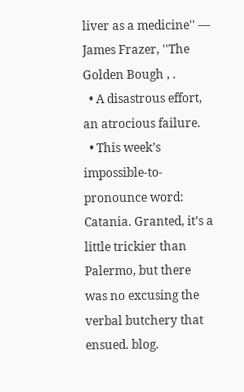liver as a medicine'' — James Frazer, ''The Golden Bough , .
  • A disastrous effort, an atrocious failure.
  • This week’s impossible-to-pronounce word: Catania. Granted, it’s a little trickier than Palermo, but there was no excusing the verbal butchery that ensued. blog.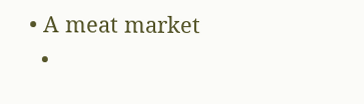• A meat market
  •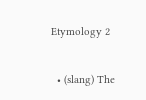Etymology 2


  • (slang) The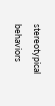stereotypical behaviors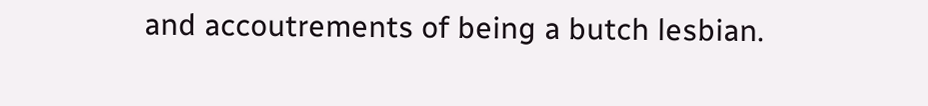and accoutrements of being a butch lesbian.